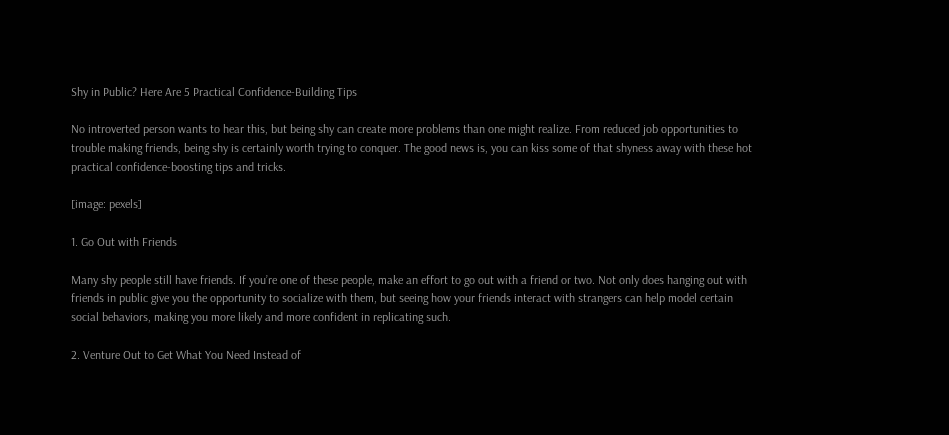Shy in Public? Here Are 5 Practical Confidence-Building Tips

No introverted person wants to hear this, but being shy can create more problems than one might realize. From reduced job opportunities to trouble making friends, being shy is certainly worth trying to conquer. The good news is, you can kiss some of that shyness away with these hot practical confidence-boosting tips and tricks.

[image: pexels]

1. Go Out with Friends

Many shy people still have friends. If you’re one of these people, make an effort to go out with a friend or two. Not only does hanging out with friends in public give you the opportunity to socialize with them, but seeing how your friends interact with strangers can help model certain social behaviors, making you more likely and more confident in replicating such.

2. Venture Out to Get What You Need Instead of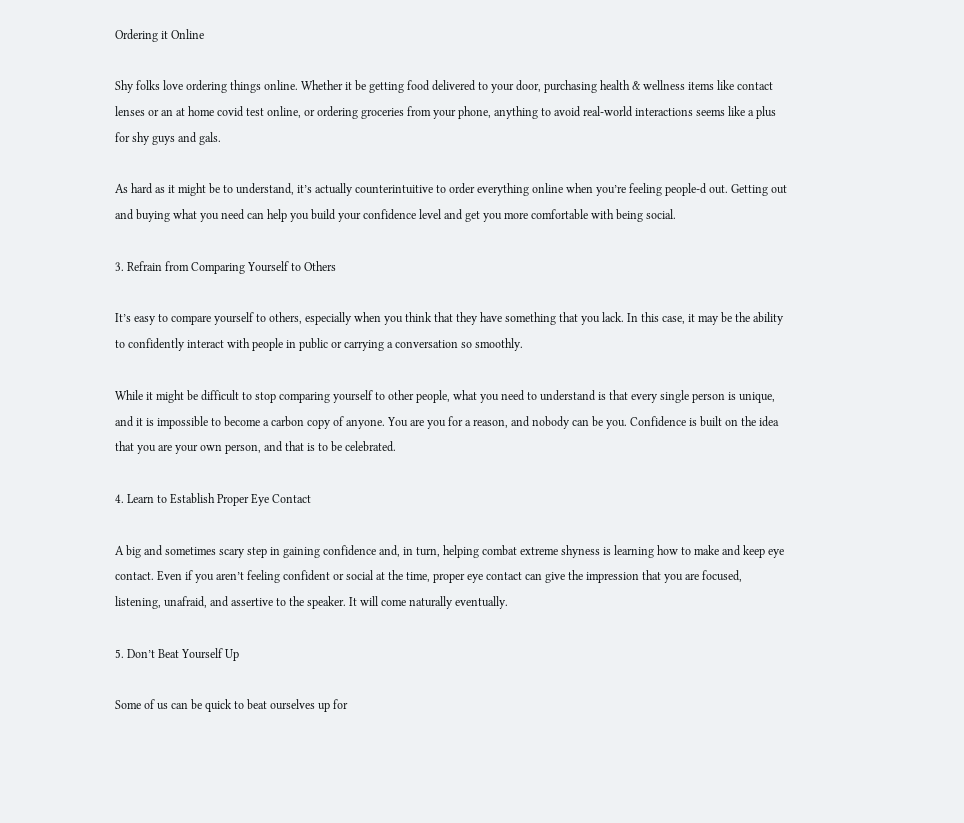Ordering it Online

Shy folks love ordering things online. Whether it be getting food delivered to your door, purchasing health & wellness items like contact lenses or an at home covid test online, or ordering groceries from your phone, anything to avoid real-world interactions seems like a plus for shy guys and gals.

As hard as it might be to understand, it’s actually counterintuitive to order everything online when you’re feeling people-d out. Getting out and buying what you need can help you build your confidence level and get you more comfortable with being social.

3. Refrain from Comparing Yourself to Others

It’s easy to compare yourself to others, especially when you think that they have something that you lack. In this case, it may be the ability to confidently interact with people in public or carrying a conversation so smoothly.

While it might be difficult to stop comparing yourself to other people, what you need to understand is that every single person is unique, and it is impossible to become a carbon copy of anyone. You are you for a reason, and nobody can be you. Confidence is built on the idea that you are your own person, and that is to be celebrated.

4. Learn to Establish Proper Eye Contact

A big and sometimes scary step in gaining confidence and, in turn, helping combat extreme shyness is learning how to make and keep eye contact. Even if you aren’t feeling confident or social at the time, proper eye contact can give the impression that you are focused, listening, unafraid, and assertive to the speaker. It will come naturally eventually.

5. Don’t Beat Yourself Up

Some of us can be quick to beat ourselves up for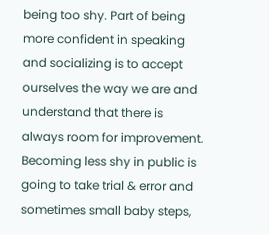being too shy. Part of being more confident in speaking and socializing is to accept ourselves the way we are and understand that there is always room for improvement. Becoming less shy in public is going to take trial & error and sometimes small baby steps,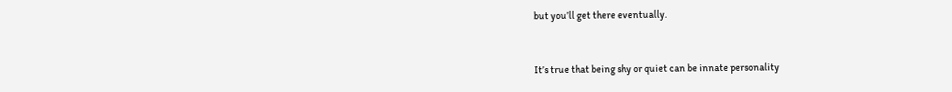but you’ll get there eventually.


It’s true that being shy or quiet can be innate personality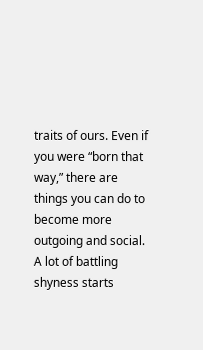traits of ours. Even if you were “born that way,” there are things you can do to become more outgoing and social. A lot of battling shyness starts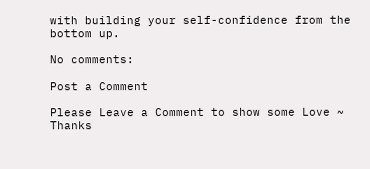with building your self-confidence from the bottom up.

No comments:

Post a Comment

Please Leave a Comment to show some Love ~ Thanks